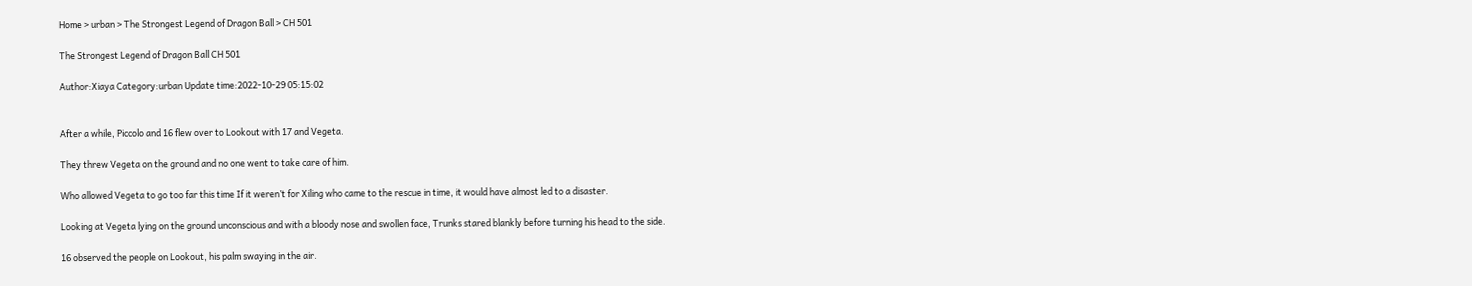Home > urban > The Strongest Legend of Dragon Ball > CH 501

The Strongest Legend of Dragon Ball CH 501

Author:Xiaya Category:urban Update time:2022-10-29 05:15:02


After a while, Piccolo and 16 flew over to Lookout with 17 and Vegeta.

They threw Vegeta on the ground and no one went to take care of him.

Who allowed Vegeta to go too far this time If it weren’t for Xiling who came to the rescue in time, it would have almost led to a disaster.

Looking at Vegeta lying on the ground unconscious and with a bloody nose and swollen face, Trunks stared blankly before turning his head to the side.

16 observed the people on Lookout, his palm swaying in the air.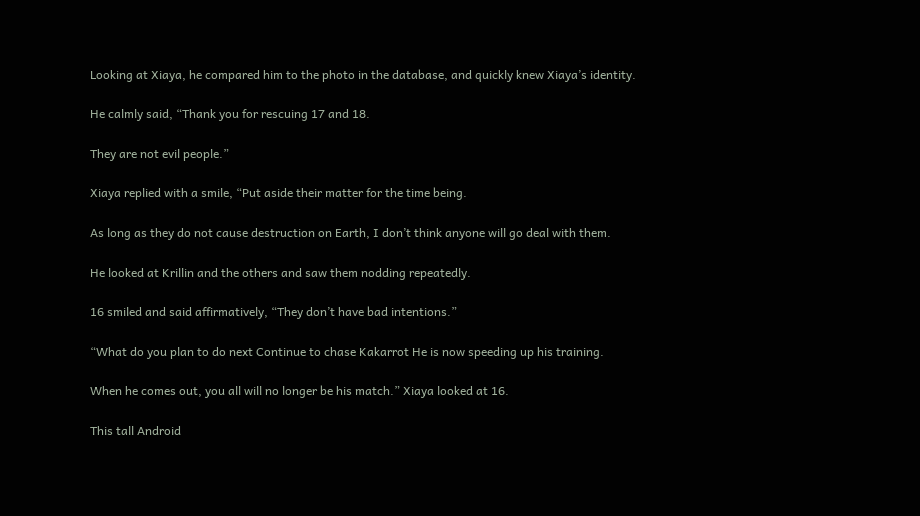Looking at Xiaya, he compared him to the photo in the database, and quickly knew Xiaya’s identity.

He calmly said, “Thank you for rescuing 17 and 18.

They are not evil people.”

Xiaya replied with a smile, “Put aside their matter for the time being.

As long as they do not cause destruction on Earth, I don’t think anyone will go deal with them.

He looked at Krillin and the others and saw them nodding repeatedly.

16 smiled and said affirmatively, “They don’t have bad intentions.”

“What do you plan to do next Continue to chase Kakarrot He is now speeding up his training.

When he comes out, you all will no longer be his match.” Xiaya looked at 16.

This tall Android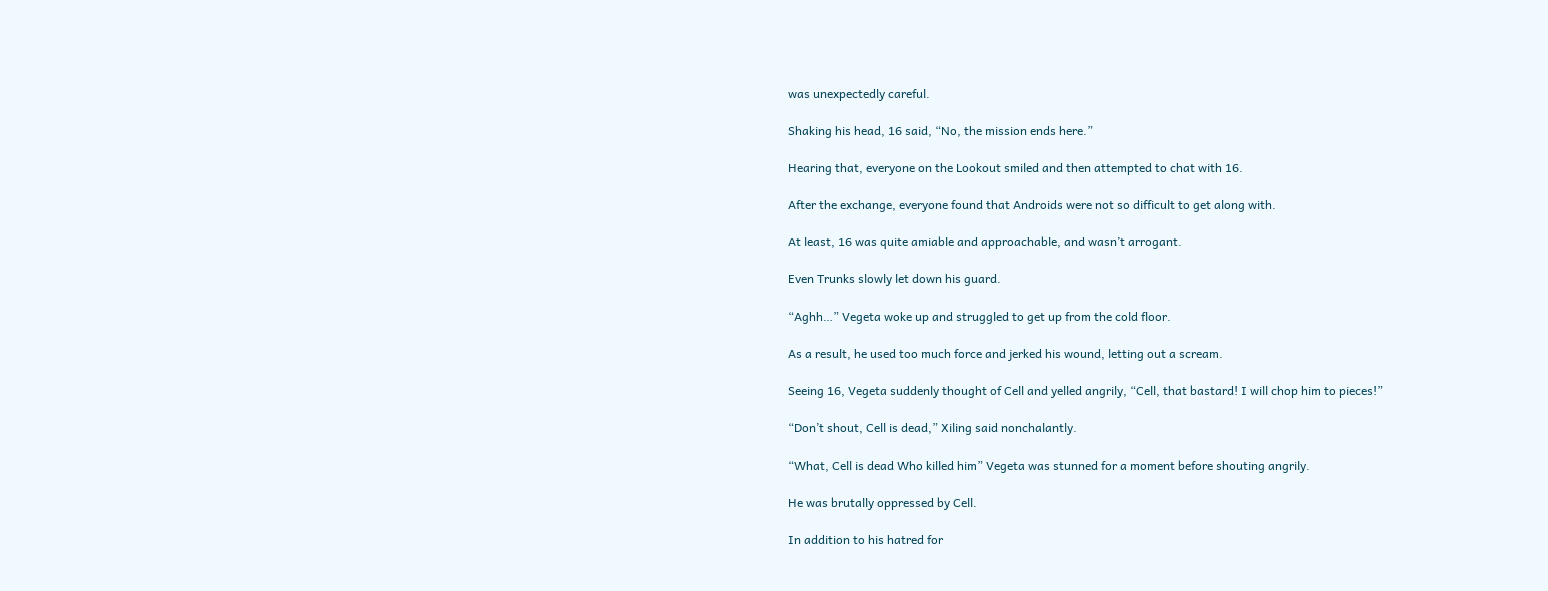was unexpectedly careful.

Shaking his head, 16 said, “No, the mission ends here.”

Hearing that, everyone on the Lookout smiled and then attempted to chat with 16.

After the exchange, everyone found that Androids were not so difficult to get along with.

At least, 16 was quite amiable and approachable, and wasn’t arrogant.

Even Trunks slowly let down his guard.

“Aghh…” Vegeta woke up and struggled to get up from the cold floor.

As a result, he used too much force and jerked his wound, letting out a scream.

Seeing 16, Vegeta suddenly thought of Cell and yelled angrily, “Cell, that bastard! I will chop him to pieces!”

“Don’t shout, Cell is dead,” Xiling said nonchalantly.

“What, Cell is dead Who killed him” Vegeta was stunned for a moment before shouting angrily.

He was brutally oppressed by Cell.

In addition to his hatred for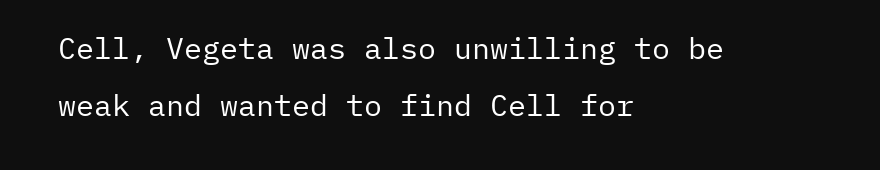Cell, Vegeta was also unwilling to be weak and wanted to find Cell for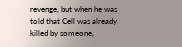revenge, but when he was told that Cell was already killed by someone,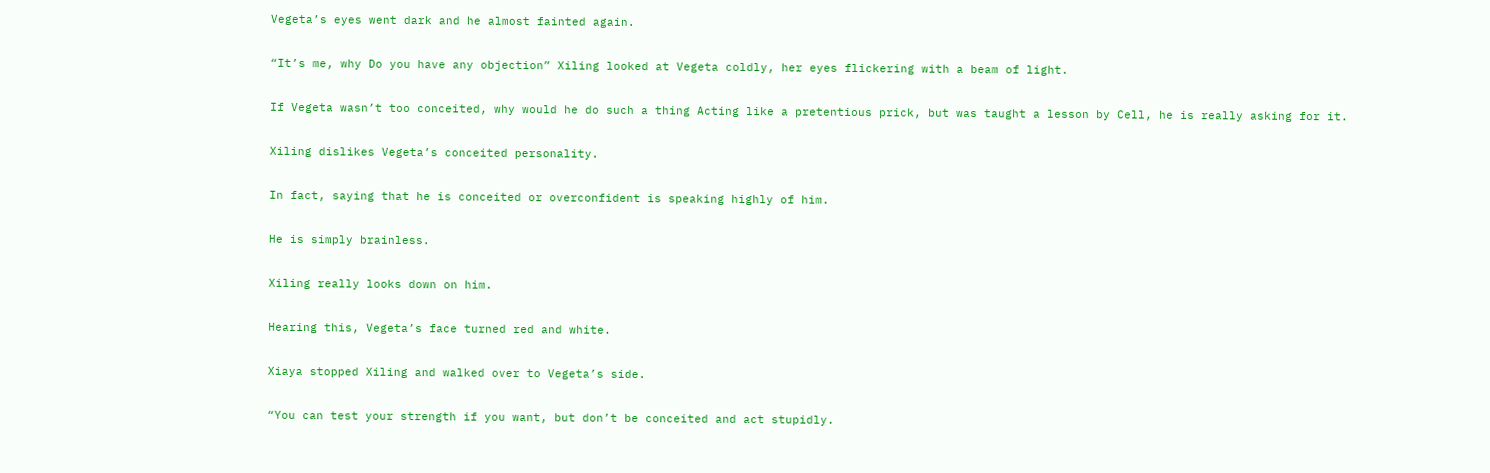Vegeta’s eyes went dark and he almost fainted again.

“It’s me, why Do you have any objection” Xiling looked at Vegeta coldly, her eyes flickering with a beam of light.

If Vegeta wasn’t too conceited, why would he do such a thing Acting like a pretentious prick, but was taught a lesson by Cell, he is really asking for it.

Xiling dislikes Vegeta’s conceited personality.

In fact, saying that he is conceited or overconfident is speaking highly of him.

He is simply brainless.

Xiling really looks down on him.

Hearing this, Vegeta’s face turned red and white.

Xiaya stopped Xiling and walked over to Vegeta’s side.

“You can test your strength if you want, but don’t be conceited and act stupidly.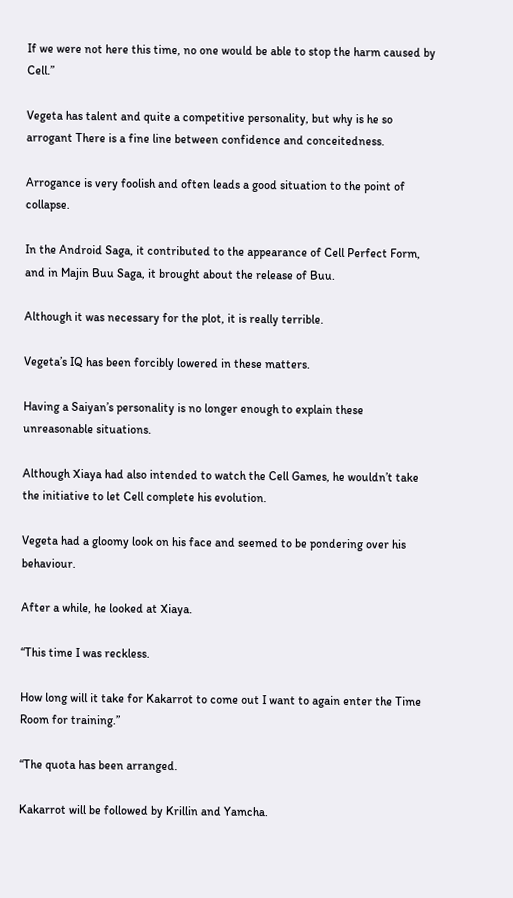If we were not here this time, no one would be able to stop the harm caused by Cell.”

Vegeta has talent and quite a competitive personality, but why is he so arrogant There is a fine line between confidence and conceitedness.

Arrogance is very foolish and often leads a good situation to the point of collapse.

In the Android Saga, it contributed to the appearance of Cell Perfect Form, and in Majin Buu Saga, it brought about the release of Buu.

Although it was necessary for the plot, it is really terrible.

Vegeta’s IQ has been forcibly lowered in these matters.

Having a Saiyan’s personality is no longer enough to explain these unreasonable situations.

Although Xiaya had also intended to watch the Cell Games, he wouldn’t take the initiative to let Cell complete his evolution.

Vegeta had a gloomy look on his face and seemed to be pondering over his behaviour.

After a while, he looked at Xiaya.

“This time I was reckless.

How long will it take for Kakarrot to come out I want to again enter the Time Room for training.”

“The quota has been arranged.

Kakarrot will be followed by Krillin and Yamcha.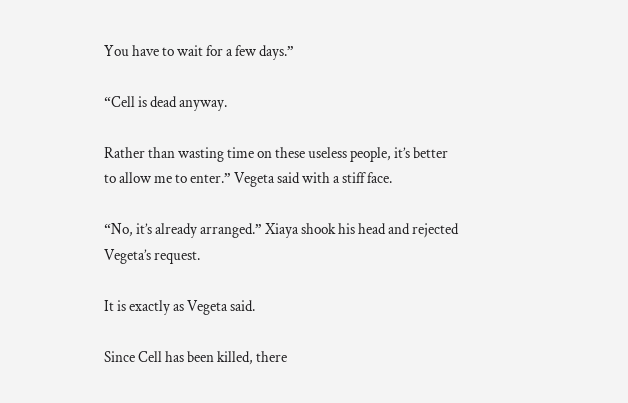You have to wait for a few days.”

“Cell is dead anyway.

Rather than wasting time on these useless people, it’s better to allow me to enter.” Vegeta said with a stiff face.

“No, it’s already arranged.” Xiaya shook his head and rejected Vegeta’s request.

It is exactly as Vegeta said.

Since Cell has been killed, there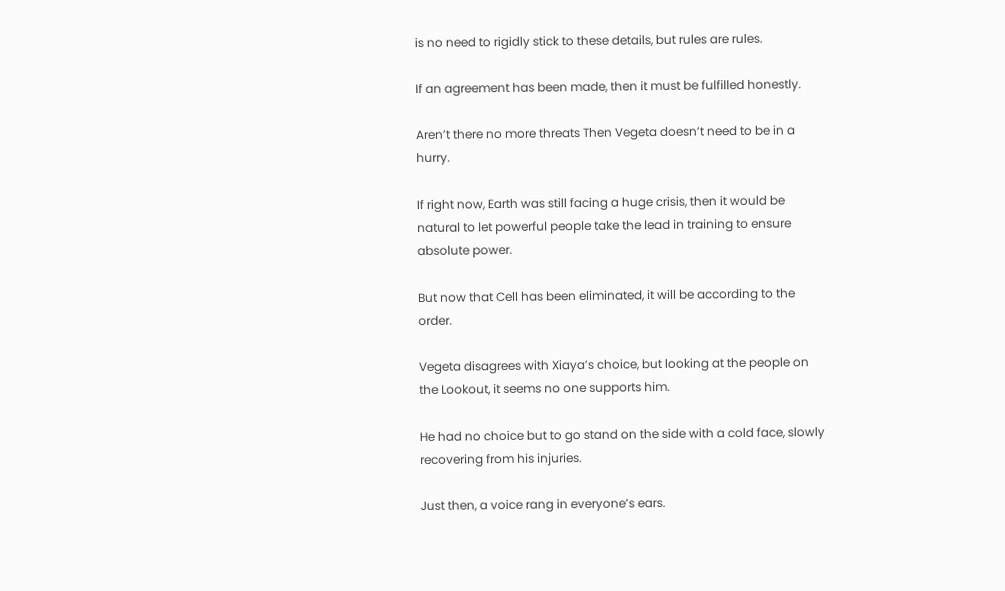is no need to rigidly stick to these details, but rules are rules.

If an agreement has been made, then it must be fulfilled honestly.

Aren’t there no more threats Then Vegeta doesn’t need to be in a hurry.

If right now, Earth was still facing a huge crisis, then it would be natural to let powerful people take the lead in training to ensure absolute power.

But now that Cell has been eliminated, it will be according to the order.

Vegeta disagrees with Xiaya’s choice, but looking at the people on the Lookout, it seems no one supports him.

He had no choice but to go stand on the side with a cold face, slowly recovering from his injuries.

Just then, a voice rang in everyone’s ears.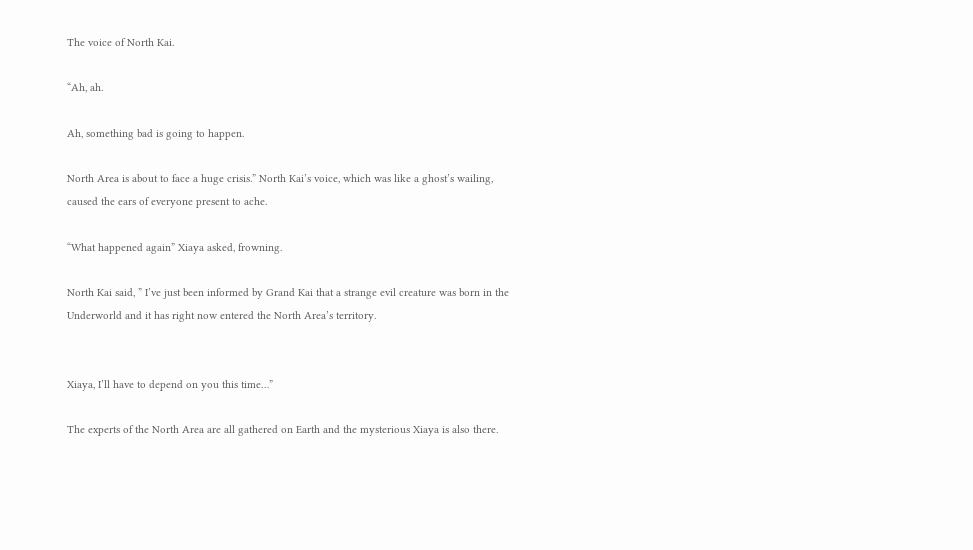The voice of North Kai.

“Ah, ah.

Ah, something bad is going to happen.

North Area is about to face a huge crisis.” North Kai’s voice, which was like a ghost’s wailing, caused the ears of everyone present to ache.

“What happened again” Xiaya asked, frowning.

North Kai said, ” I’ve just been informed by Grand Kai that a strange evil creature was born in the Underworld and it has right now entered the North Area’s territory.


Xiaya, I’ll have to depend on you this time…”

The experts of the North Area are all gathered on Earth and the mysterious Xiaya is also there.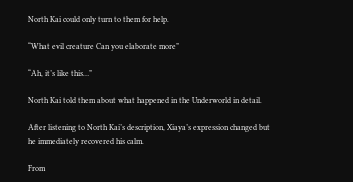North Kai could only turn to them for help.

“What evil creature Can you elaborate more”

“Ah, it’s like this…”

North Kai told them about what happened in the Underworld in detail.

After listening to North Kai’s description, Xiaya’s expression changed but he immediately recovered his calm.

From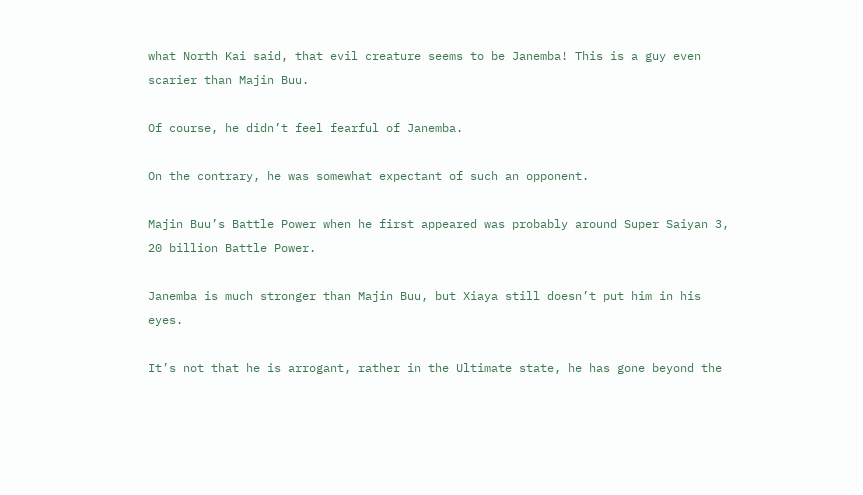what North Kai said, that evil creature seems to be Janemba! This is a guy even scarier than Majin Buu.

Of course, he didn’t feel fearful of Janemba.

On the contrary, he was somewhat expectant of such an opponent.

Majin Buu’s Battle Power when he first appeared was probably around Super Saiyan 3, 20 billion Battle Power.

Janemba is much stronger than Majin Buu, but Xiaya still doesn’t put him in his eyes.

It’s not that he is arrogant, rather in the Ultimate state, he has gone beyond the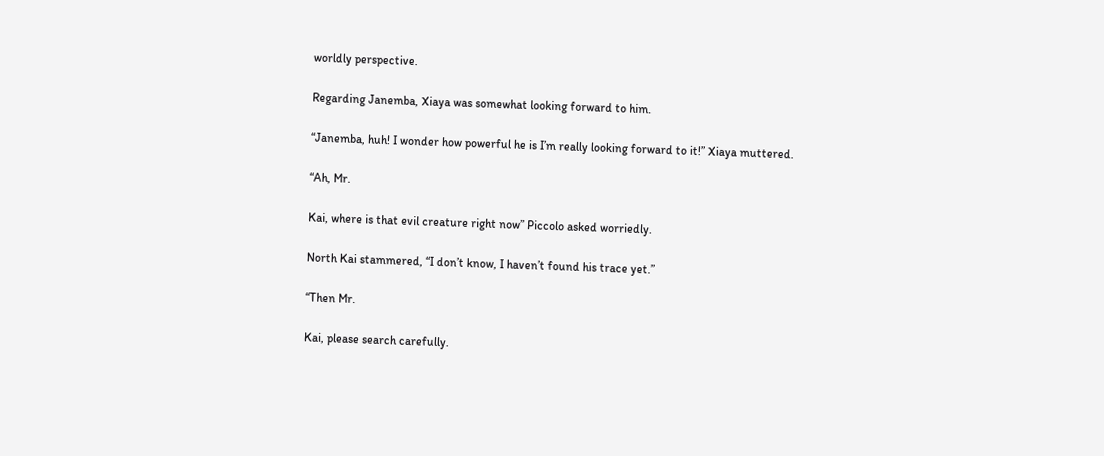worldly perspective.

Regarding Janemba, Xiaya was somewhat looking forward to him.

“Janemba, huh! I wonder how powerful he is I’m really looking forward to it!” Xiaya muttered.

“Ah, Mr.

Kai, where is that evil creature right now” Piccolo asked worriedly.

North Kai stammered, “I don’t know, I haven’t found his trace yet.”

“Then Mr.

Kai, please search carefully.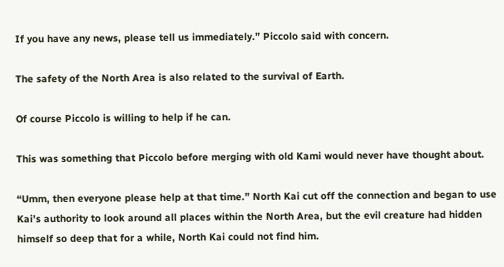If you have any news, please tell us immediately.” Piccolo said with concern.

The safety of the North Area is also related to the survival of Earth.

Of course Piccolo is willing to help if he can.

This was something that Piccolo before merging with old Kami would never have thought about.

“Umm, then everyone please help at that time.” North Kai cut off the connection and began to use Kai’s authority to look around all places within the North Area, but the evil creature had hidden himself so deep that for a while, North Kai could not find him.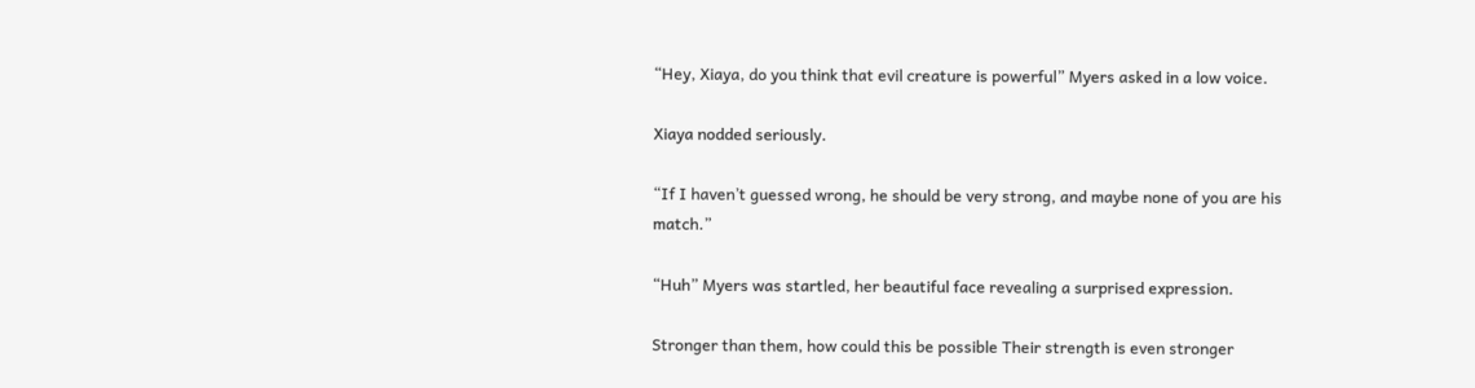“Hey, Xiaya, do you think that evil creature is powerful” Myers asked in a low voice.

Xiaya nodded seriously.

“If I haven’t guessed wrong, he should be very strong, and maybe none of you are his match.”

“Huh” Myers was startled, her beautiful face revealing a surprised expression.

Stronger than them, how could this be possible Their strength is even stronger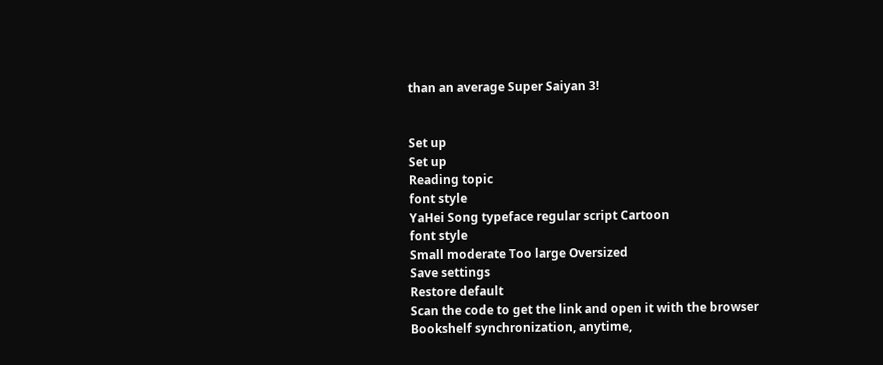than an average Super Saiyan 3!


Set up
Set up
Reading topic
font style
YaHei Song typeface regular script Cartoon
font style
Small moderate Too large Oversized
Save settings
Restore default
Scan the code to get the link and open it with the browser
Bookshelf synchronization, anytime,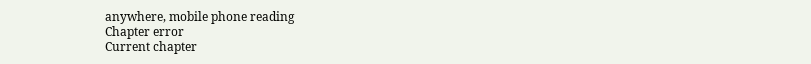anywhere, mobile phone reading
Chapter error
Current chapter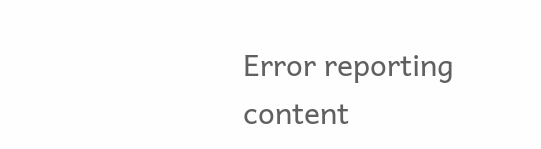Error reporting content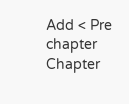Add < Pre chapter Chapter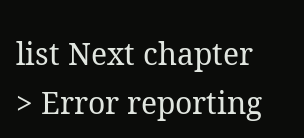list Next chapter > Error reporting